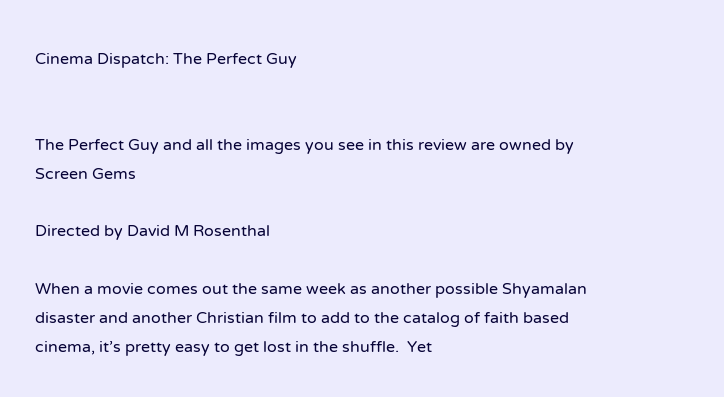Cinema Dispatch: The Perfect Guy


The Perfect Guy and all the images you see in this review are owned by Screen Gems

Directed by David M Rosenthal

When a movie comes out the same week as another possible Shyamalan disaster and another Christian film to add to the catalog of faith based cinema, it’s pretty easy to get lost in the shuffle.  Yet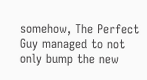somehow, The Perfect Guy managed to not only bump the new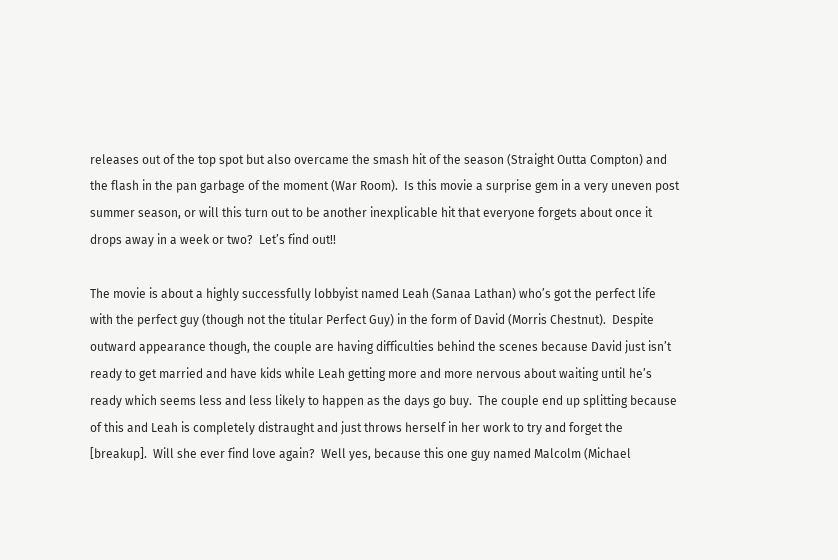releases out of the top spot but also overcame the smash hit of the season (Straight Outta Compton) and the flash in the pan garbage of the moment (War Room).  Is this movie a surprise gem in a very uneven post summer season, or will this turn out to be another inexplicable hit that everyone forgets about once it drops away in a week or two?  Let’s find out!!

The movie is about a highly successfully lobbyist named Leah (Sanaa Lathan) who’s got the perfect life with the perfect guy (though not the titular Perfect Guy) in the form of David (Morris Chestnut).  Despite outward appearance though, the couple are having difficulties behind the scenes because David just isn’t ready to get married and have kids while Leah getting more and more nervous about waiting until he’s ready which seems less and less likely to happen as the days go buy.  The couple end up splitting because of this and Leah is completely distraught and just throws herself in her work to try and forget the [breakup].  Will she ever find love again?  Well yes, because this one guy named Malcolm (Michael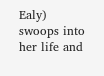Ealy) swoops into her life and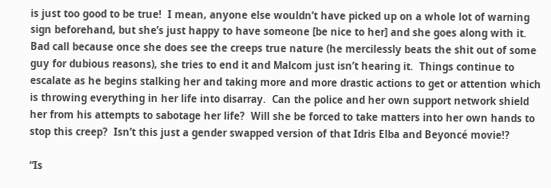is just too good to be true!  I mean, anyone else wouldn’t have picked up on a whole lot of warning sign beforehand, but she’s just happy to have someone [be nice to her] and she goes along with it.  Bad call because once she does see the creeps true nature (he mercilessly beats the shit out of some guy for dubious reasons), she tries to end it and Malcom just isn’t hearing it.  Things continue to escalate as he begins stalking her and taking more and more drastic actions to get or attention which is throwing everything in her life into disarray.  Can the police and her own support network shield her from his attempts to sabotage her life?  Will she be forced to take matters into her own hands to stop this creep?  Isn’t this just a gender swapped version of that Idris Elba and Beyoncé movie!?

“Is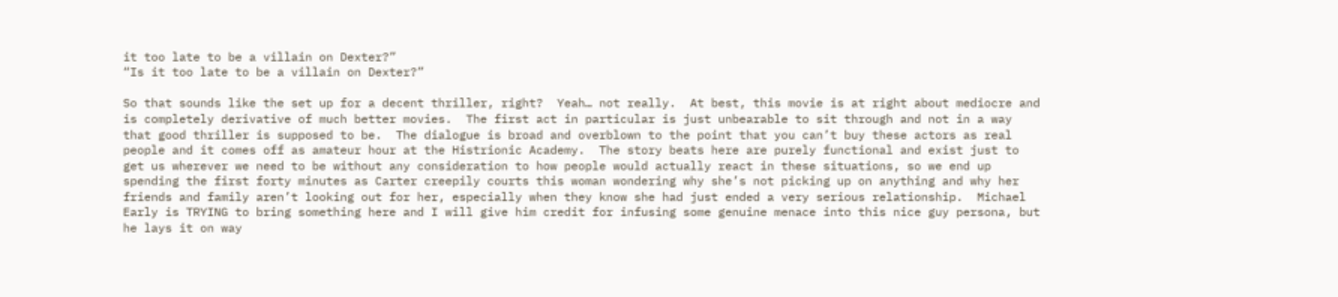it too late to be a villain on Dexter?”
“Is it too late to be a villain on Dexter?”

So that sounds like the set up for a decent thriller, right?  Yeah… not really.  At best, this movie is at right about mediocre and is completely derivative of much better movies.  The first act in particular is just unbearable to sit through and not in a way that good thriller is supposed to be.  The dialogue is broad and overblown to the point that you can’t buy these actors as real people and it comes off as amateur hour at the Histrionic Academy.  The story beats here are purely functional and exist just to get us wherever we need to be without any consideration to how people would actually react in these situations, so we end up spending the first forty minutes as Carter creepily courts this woman wondering why she’s not picking up on anything and why her friends and family aren’t looking out for her, especially when they know she had just ended a very serious relationship.  Michael Early is TRYING to bring something here and I will give him credit for infusing some genuine menace into this nice guy persona, but he lays it on way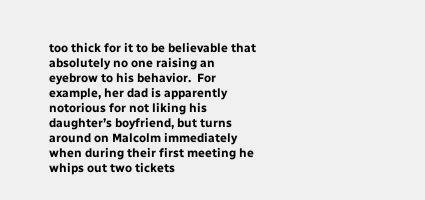too thick for it to be believable that absolutely no one raising an eyebrow to his behavior.  For example, her dad is apparently notorious for not liking his daughter’s boyfriend, but turns around on Malcolm immediately when during their first meeting he whips out two tickets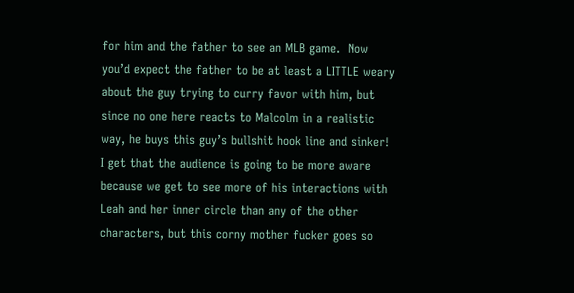for him and the father to see an MLB game.  Now you’d expect the father to be at least a LITTLE weary about the guy trying to curry favor with him, but since no one here reacts to Malcolm in a realistic way, he buys this guy’s bullshit hook line and sinker!  I get that the audience is going to be more aware because we get to see more of his interactions with Leah and her inner circle than any of the other characters, but this corny mother fucker goes so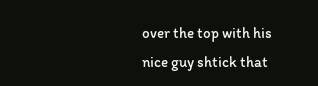over the top with his nice guy shtick that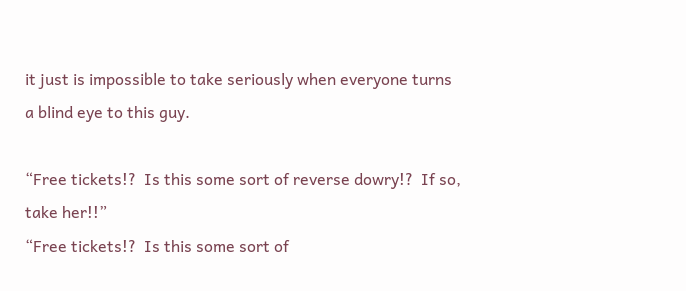it just is impossible to take seriously when everyone turns a blind eye to this guy.

“Free tickets!?  Is this some sort of reverse dowry!?  If so, take her!!”
“Free tickets!?  Is this some sort of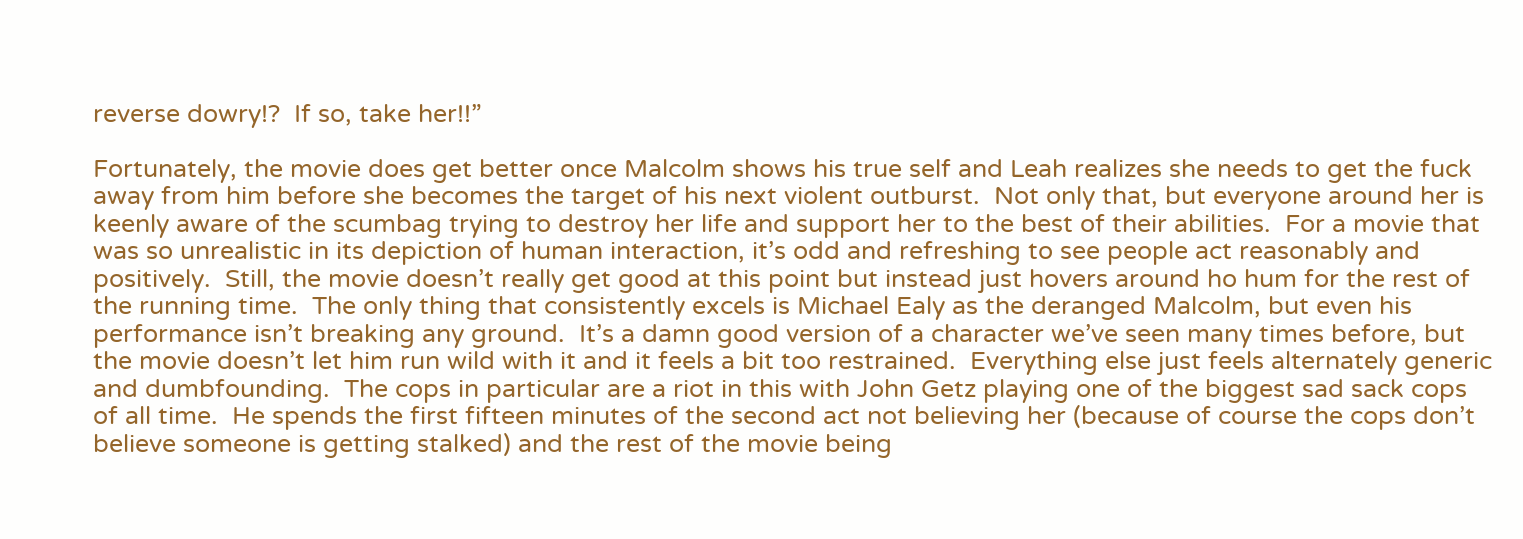reverse dowry!?  If so, take her!!”

Fortunately, the movie does get better once Malcolm shows his true self and Leah realizes she needs to get the fuck away from him before she becomes the target of his next violent outburst.  Not only that, but everyone around her is keenly aware of the scumbag trying to destroy her life and support her to the best of their abilities.  For a movie that was so unrealistic in its depiction of human interaction, it’s odd and refreshing to see people act reasonably and positively.  Still, the movie doesn’t really get good at this point but instead just hovers around ho hum for the rest of the running time.  The only thing that consistently excels is Michael Ealy as the deranged Malcolm, but even his performance isn’t breaking any ground.  It’s a damn good version of a character we’ve seen many times before, but the movie doesn’t let him run wild with it and it feels a bit too restrained.  Everything else just feels alternately generic and dumbfounding.  The cops in particular are a riot in this with John Getz playing one of the biggest sad sack cops of all time.  He spends the first fifteen minutes of the second act not believing her (because of course the cops don’t believe someone is getting stalked) and the rest of the movie being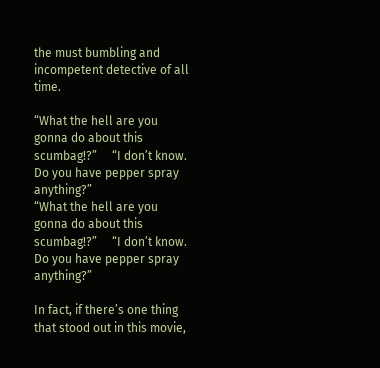the must bumbling and incompetent detective of all time.

“What the hell are you gonna do about this scumbag!?”     “I don’t know.  Do you have pepper spray anything?”
“What the hell are you gonna do about this scumbag!?”     “I don’t know.  Do you have pepper spray anything?”

In fact, if there’s one thing that stood out in this movie,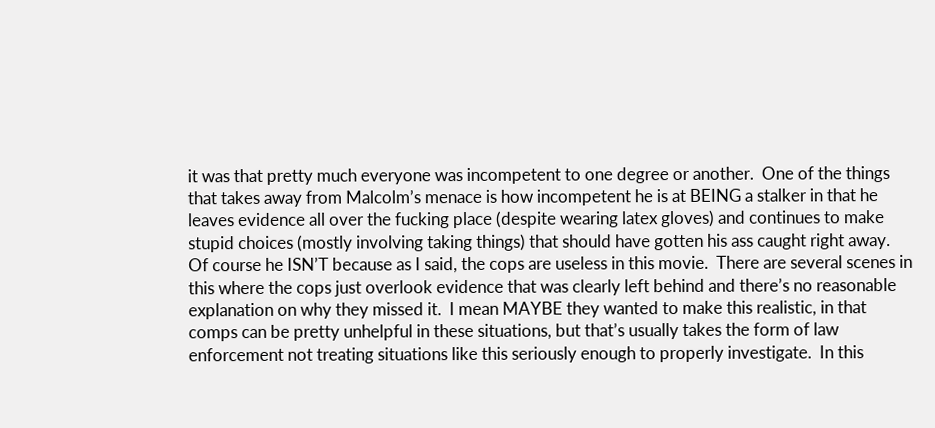it was that pretty much everyone was incompetent to one degree or another.  One of the things that takes away from Malcolm’s menace is how incompetent he is at BEING a stalker in that he leaves evidence all over the fucking place (despite wearing latex gloves) and continues to make stupid choices (mostly involving taking things) that should have gotten his ass caught right away.  Of course he ISN’T because as I said, the cops are useless in this movie.  There are several scenes in this where the cops just overlook evidence that was clearly left behind and there’s no reasonable explanation on why they missed it.  I mean MAYBE they wanted to make this realistic, in that comps can be pretty unhelpful in these situations, but that’s usually takes the form of law enforcement not treating situations like this seriously enough to properly investigate.  In this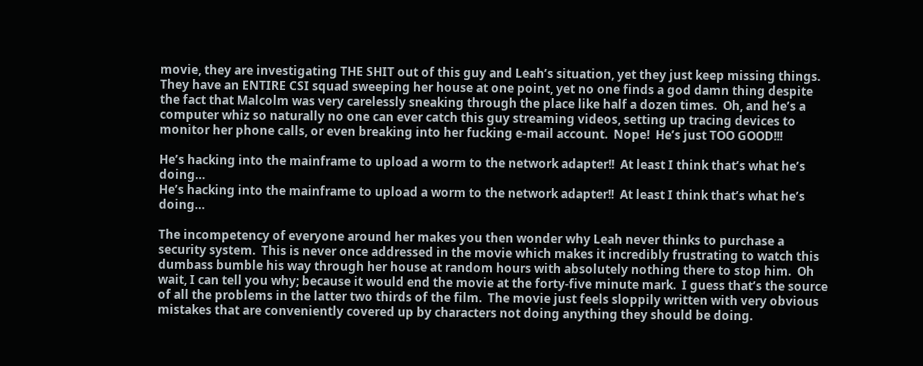movie, they are investigating THE SHIT out of this guy and Leah’s situation, yet they just keep missing things.  They have an ENTIRE CSI squad sweeping her house at one point, yet no one finds a god damn thing despite the fact that Malcolm was very carelessly sneaking through the place like half a dozen times.  Oh, and he’s a computer whiz so naturally no one can ever catch this guy streaming videos, setting up tracing devices to monitor her phone calls, or even breaking into her fucking e-mail account.  Nope!  He’s just TOO GOOD!!!

He’s hacking into the mainframe to upload a worm to the network adapter!!  At least I think that’s what he’s doing…
He’s hacking into the mainframe to upload a worm to the network adapter!!  At least I think that’s what he’s doing…

The incompetency of everyone around her makes you then wonder why Leah never thinks to purchase a security system.  This is never once addressed in the movie which makes it incredibly frustrating to watch this dumbass bumble his way through her house at random hours with absolutely nothing there to stop him.  Oh wait, I can tell you why; because it would end the movie at the forty-five minute mark.  I guess that’s the source of all the problems in the latter two thirds of the film.  The movie just feels sloppily written with very obvious mistakes that are conveniently covered up by characters not doing anything they should be doing.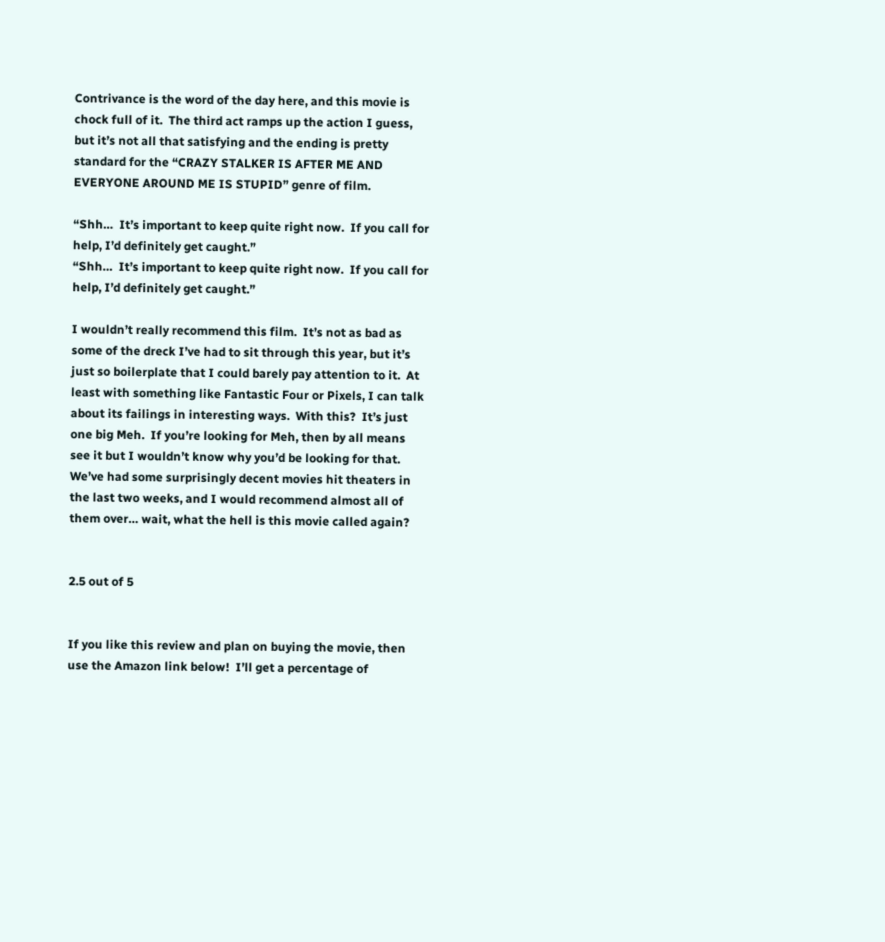Contrivance is the word of the day here, and this movie is chock full of it.  The third act ramps up the action I guess, but it’s not all that satisfying and the ending is pretty standard for the “CRAZY STALKER IS AFTER ME AND EVERYONE AROUND ME IS STUPID” genre of film.

“Shh…  It’s important to keep quite right now.  If you call for help, I’d definitely get caught.”
“Shh…  It’s important to keep quite right now.  If you call for help, I’d definitely get caught.”

I wouldn’t really recommend this film.  It’s not as bad as some of the dreck I’ve had to sit through this year, but it’s just so boilerplate that I could barely pay attention to it.  At least with something like Fantastic Four or Pixels, I can talk about its failings in interesting ways.  With this?  It’s just one big Meh.  If you’re looking for Meh, then by all means see it but I wouldn’t know why you’d be looking for that.  We’ve had some surprisingly decent movies hit theaters in the last two weeks, and I would recommend almost all of them over… wait, what the hell is this movie called again?


2.5 out of 5


If you like this review and plan on buying the movie, then use the Amazon link below!  I’ll get a percentage of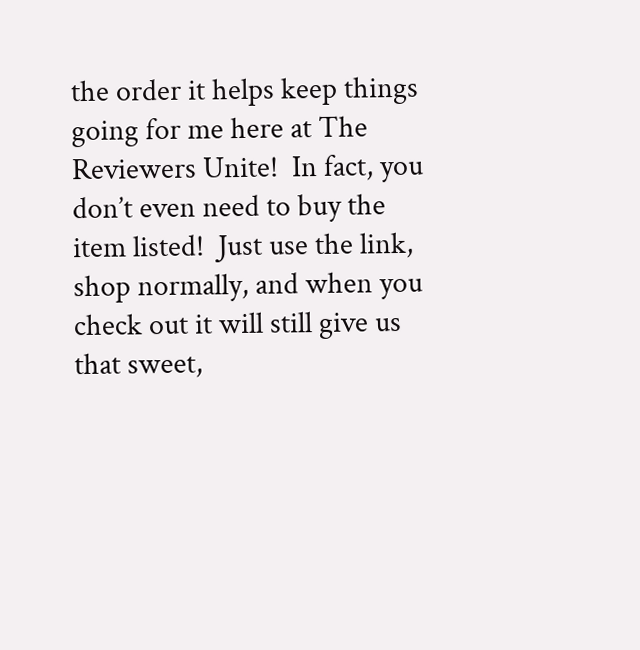the order it helps keep things going for me here at The Reviewers Unite!  In fact, you don’t even need to buy the item listed!  Just use the link, shop normally, and when you check out it will still give us that sweet,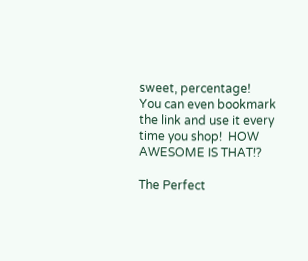sweet, percentage!  You can even bookmark the link and use it every time you shop!  HOW AWESOME IS THAT!?

The Perfect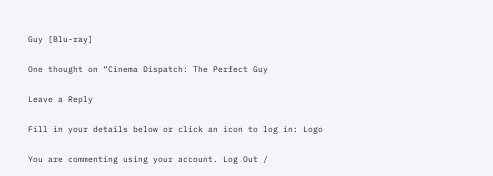Guy [Blu-ray]

One thought on “Cinema Dispatch: The Perfect Guy

Leave a Reply

Fill in your details below or click an icon to log in: Logo

You are commenting using your account. Log Out /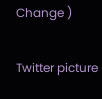Change )

Twitter picture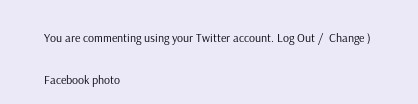You are commenting using your Twitter account. Log Out /  Change )

Facebook photo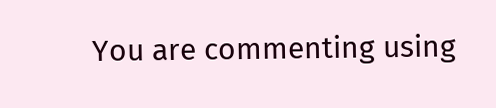You are commenting using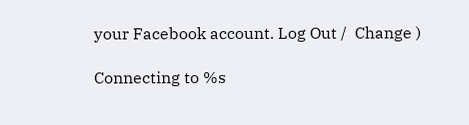your Facebook account. Log Out /  Change )

Connecting to %s